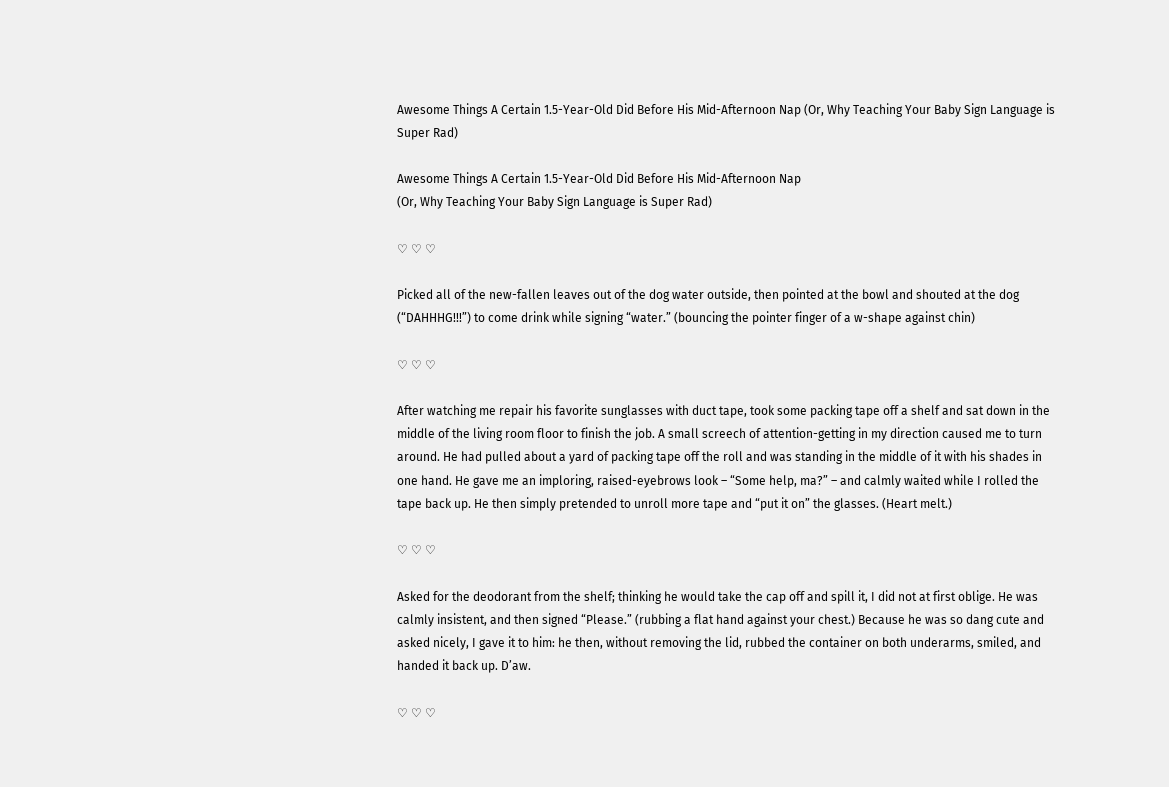Awesome Things A Certain 1.5-Year-Old Did Before His Mid-Afternoon Nap (Or, Why Teaching Your Baby Sign Language is Super Rad)

Awesome Things A Certain 1.5-Year-Old Did Before His Mid-Afternoon Nap
(Or, Why Teaching Your Baby Sign Language is Super Rad)

♡ ♡ ♡

Picked all of the new-fallen leaves out of the dog water outside, then pointed at the bowl and shouted at the dog (“DAHHHG!!!”) to come drink while signing “water.” (bouncing the pointer finger of a w-shape against chin)

♡ ♡ ♡

After watching me repair his favorite sunglasses with duct tape, took some packing tape off a shelf and sat down in the middle of the living room floor to finish the job. A small screech of attention-getting in my direction caused me to turn around. He had pulled about a yard of packing tape off the roll and was standing in the middle of it with his shades in one hand. He gave me an imploring, raised-eyebrows look – “Some help, ma?” – and calmly waited while I rolled the tape back up. He then simply pretended to unroll more tape and “put it on” the glasses. (Heart melt.)

♡ ♡ ♡

Asked for the deodorant from the shelf; thinking he would take the cap off and spill it, I did not at first oblige. He was calmly insistent, and then signed “Please.” (rubbing a flat hand against your chest.) Because he was so dang cute and asked nicely, I gave it to him: he then, without removing the lid, rubbed the container on both underarms, smiled, and handed it back up. D’aw.

♡ ♡ ♡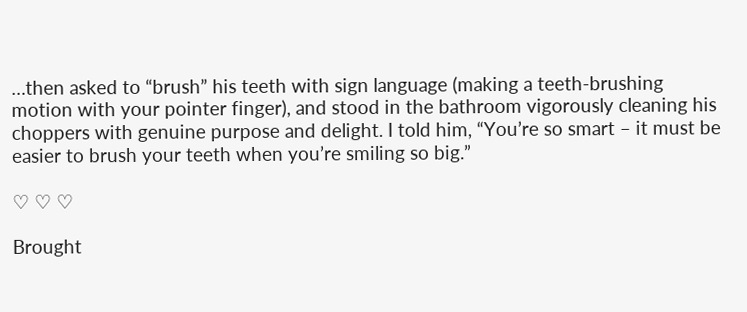…then asked to “brush” his teeth with sign language (making a teeth-brushing motion with your pointer finger), and stood in the bathroom vigorously cleaning his choppers with genuine purpose and delight. I told him, “You’re so smart – it must be easier to brush your teeth when you’re smiling so big.”

♡ ♡ ♡

Brought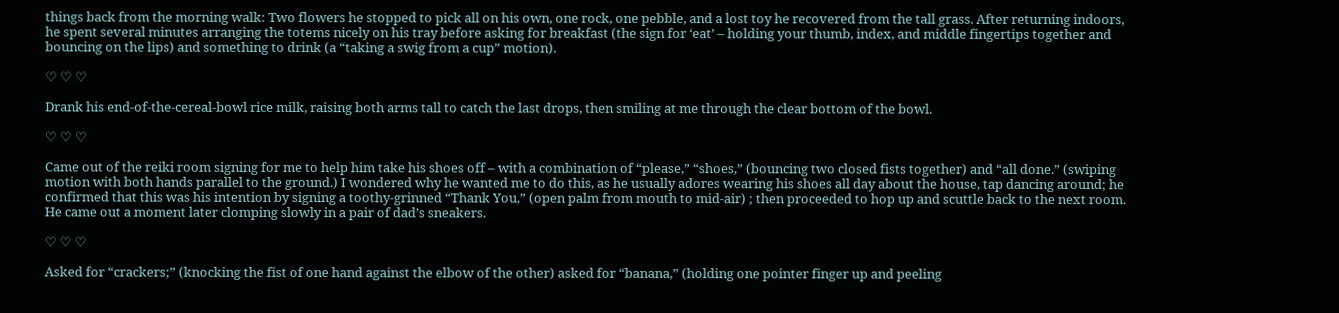things back from the morning walk: Two flowers he stopped to pick all on his own, one rock, one pebble, and a lost toy he recovered from the tall grass. After returning indoors, he spent several minutes arranging the totems nicely on his tray before asking for breakfast (the sign for ‘eat’ – holding your thumb, index, and middle fingertips together and bouncing on the lips) and something to drink (a “taking a swig from a cup” motion).

♡ ♡ ♡

Drank his end-of-the-cereal-bowl rice milk, raising both arms tall to catch the last drops, then smiling at me through the clear bottom of the bowl.

♡ ♡ ♡

Came out of the reiki room signing for me to help him take his shoes off – with a combination of “please,” “shoes,” (bouncing two closed fists together) and “all done.” (swiping motion with both hands parallel to the ground.) I wondered why he wanted me to do this, as he usually adores wearing his shoes all day about the house, tap dancing around; he confirmed that this was his intention by signing a toothy-grinned “Thank You,” (open palm from mouth to mid-air) ; then proceeded to hop up and scuttle back to the next room. He came out a moment later clomping slowly in a pair of dad’s sneakers.

♡ ♡ ♡

Asked for “crackers;” (knocking the fist of one hand against the elbow of the other) asked for “banana,” (holding one pointer finger up and peeling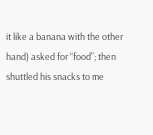it like a banana with the other hand) asked for “food”; then shuttled his snacks to me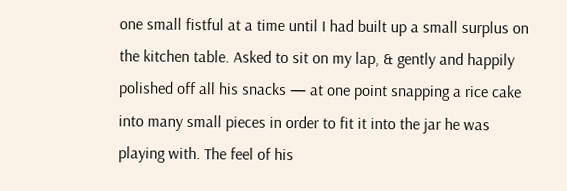one small fistful at a time until I had built up a small surplus on the kitchen table. Asked to sit on my lap, & gently and happily polished off all his snacks — at one point snapping a rice cake into many small pieces in order to fit it into the jar he was playing with. The feel of his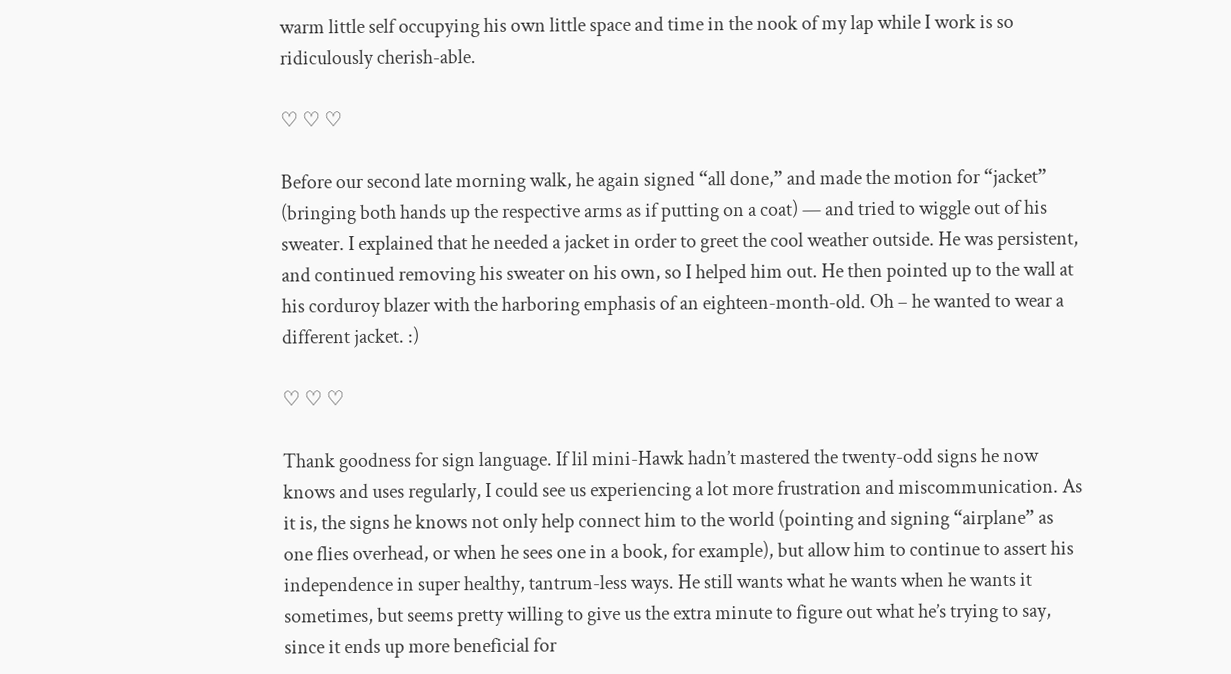warm little self occupying his own little space and time in the nook of my lap while I work is so ridiculously cherish-able.

♡ ♡ ♡

Before our second late morning walk, he again signed “all done,” and made the motion for “jacket” (bringing both hands up the respective arms as if putting on a coat) — and tried to wiggle out of his sweater. I explained that he needed a jacket in order to greet the cool weather outside. He was persistent, and continued removing his sweater on his own, so I helped him out. He then pointed up to the wall at his corduroy blazer with the harboring emphasis of an eighteen-month-old. Oh – he wanted to wear a different jacket. :)

♡ ♡ ♡

Thank goodness for sign language. If lil mini-Hawk hadn’t mastered the twenty-odd signs he now knows and uses regularly, I could see us experiencing a lot more frustration and miscommunication. As it is, the signs he knows not only help connect him to the world (pointing and signing “airplane” as one flies overhead, or when he sees one in a book, for example), but allow him to continue to assert his independence in super healthy, tantrum-less ways. He still wants what he wants when he wants it sometimes, but seems pretty willing to give us the extra minute to figure out what he’s trying to say, since it ends up more beneficial for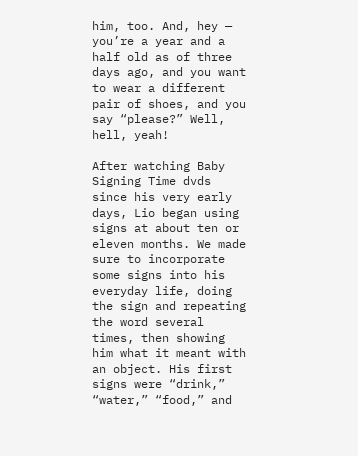him, too. And, hey — you’re a year and a half old as of three days ago, and you want to wear a different pair of shoes, and you say “please?” Well, hell, yeah!

After watching Baby Signing Time dvds since his very early days, Lio began using signs at about ten or eleven months. We made sure to incorporate some signs into his everyday life, doing the sign and repeating the word several times, then showing him what it meant with an object. His first signs were “drink,” “water,” “food,” and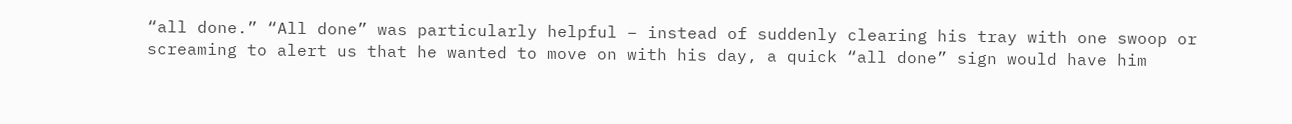“all done.” “All done” was particularly helpful – instead of suddenly clearing his tray with one swoop or screaming to alert us that he wanted to move on with his day, a quick “all done” sign would have him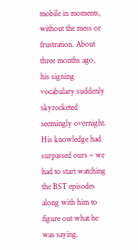mobile in moments, without the mess or frustration. About three months ago, his signing vocabulary suddenly skyrocketed seemingly overnight. His knowledge had surpassed ours – we had to start watching the BST episodes along with him to figure out what he was saying.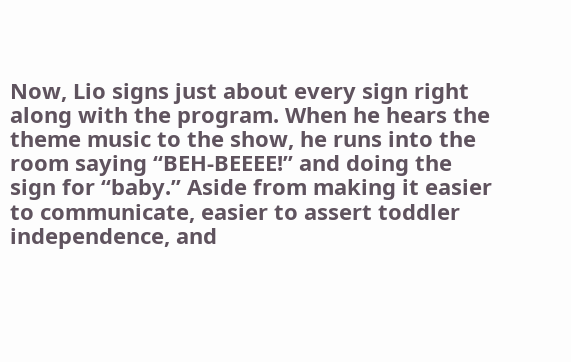Now, Lio signs just about every sign right along with the program. When he hears the theme music to the show, he runs into the room saying “BEH-BEEEE!” and doing the sign for “baby.” Aside from making it easier to communicate, easier to assert toddler independence, and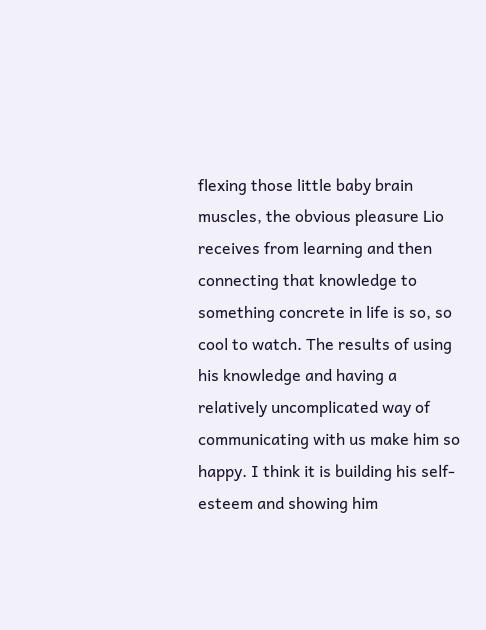flexing those little baby brain muscles, the obvious pleasure Lio receives from learning and then connecting that knowledge to something concrete in life is so, so cool to watch. The results of using his knowledge and having a relatively uncomplicated way of communicating with us make him so happy. I think it is building his self-esteem and showing him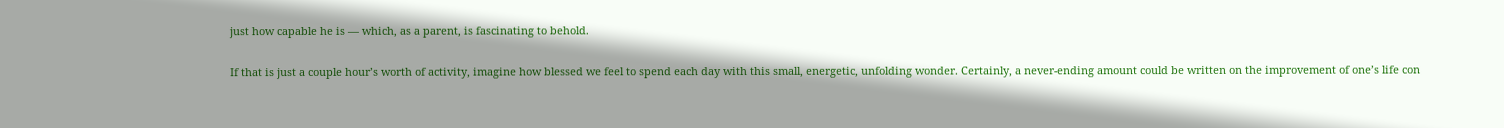just how capable he is — which, as a parent, is fascinating to behold.

If that is just a couple hour’s worth of activity, imagine how blessed we feel to spend each day with this small, energetic, unfolding wonder. Certainly, a never-ending amount could be written on the improvement of one’s life con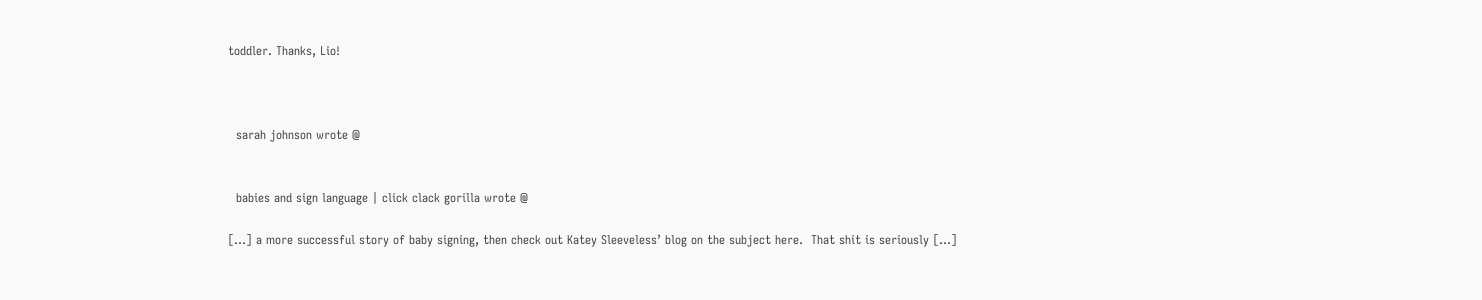toddler. Thanks, Lio!



  sarah johnson wrote @


  babies and sign language | click clack gorilla wrote @

[…] a more successful story of baby signing, then check out Katey Sleeveless’ blog on the subject here.  That shit is seriously […]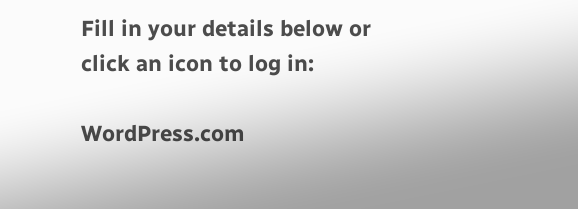Fill in your details below or click an icon to log in:

WordPress.com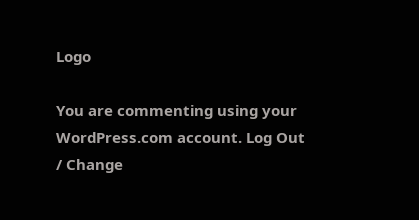Logo

You are commenting using your WordPress.com account. Log Out / Change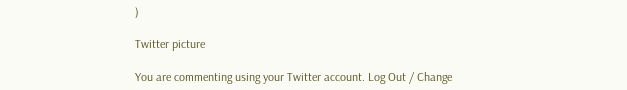)

Twitter picture

You are commenting using your Twitter account. Log Out / Change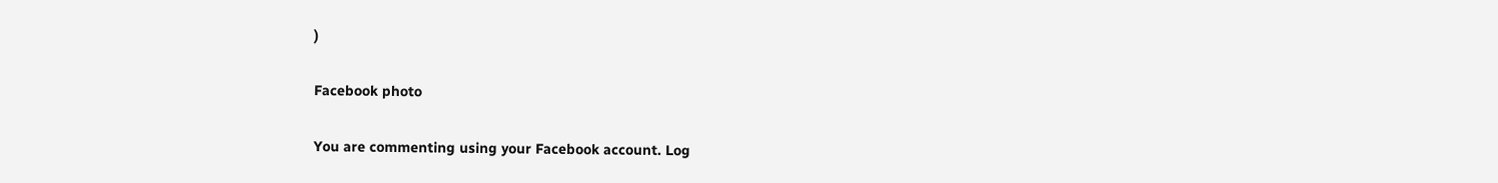)

Facebook photo

You are commenting using your Facebook account. Log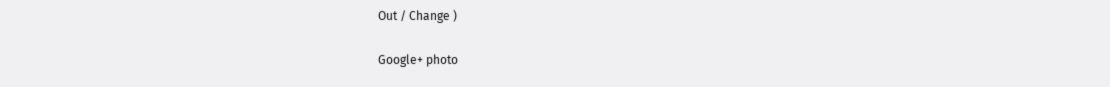Out / Change )

Google+ photo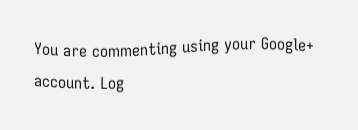You are commenting using your Google+ account. Log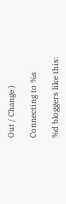Out / Change )

Connecting to %s

%d bloggers like this: